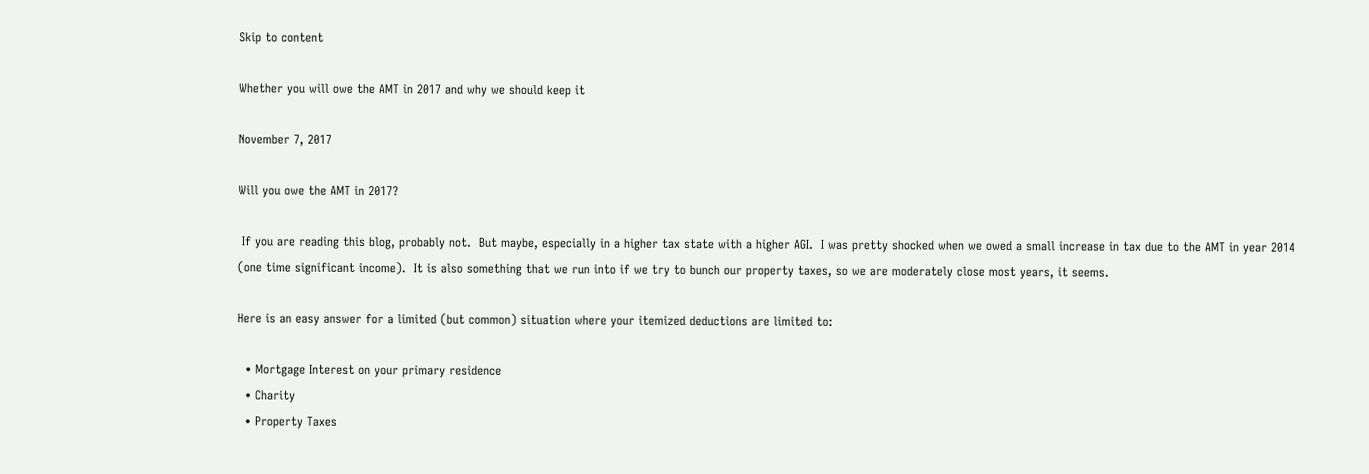Skip to content

Whether you will owe the AMT in 2017 and why we should keep it

November 7, 2017

Will you owe the AMT in 2017?

 If you are reading this blog, probably not.  But maybe, especially in a higher tax state with a higher AGI.  I was pretty shocked when we owed a small increase in tax due to the AMT in year 2014 (one time significant income).  It is also something that we run into if we try to bunch our property taxes, so we are moderately close most years, it seems.

Here is an easy answer for a limited (but common) situation where your itemized deductions are limited to:

  • Mortgage Interest on your primary residence
  • Charity
  • Property Taxes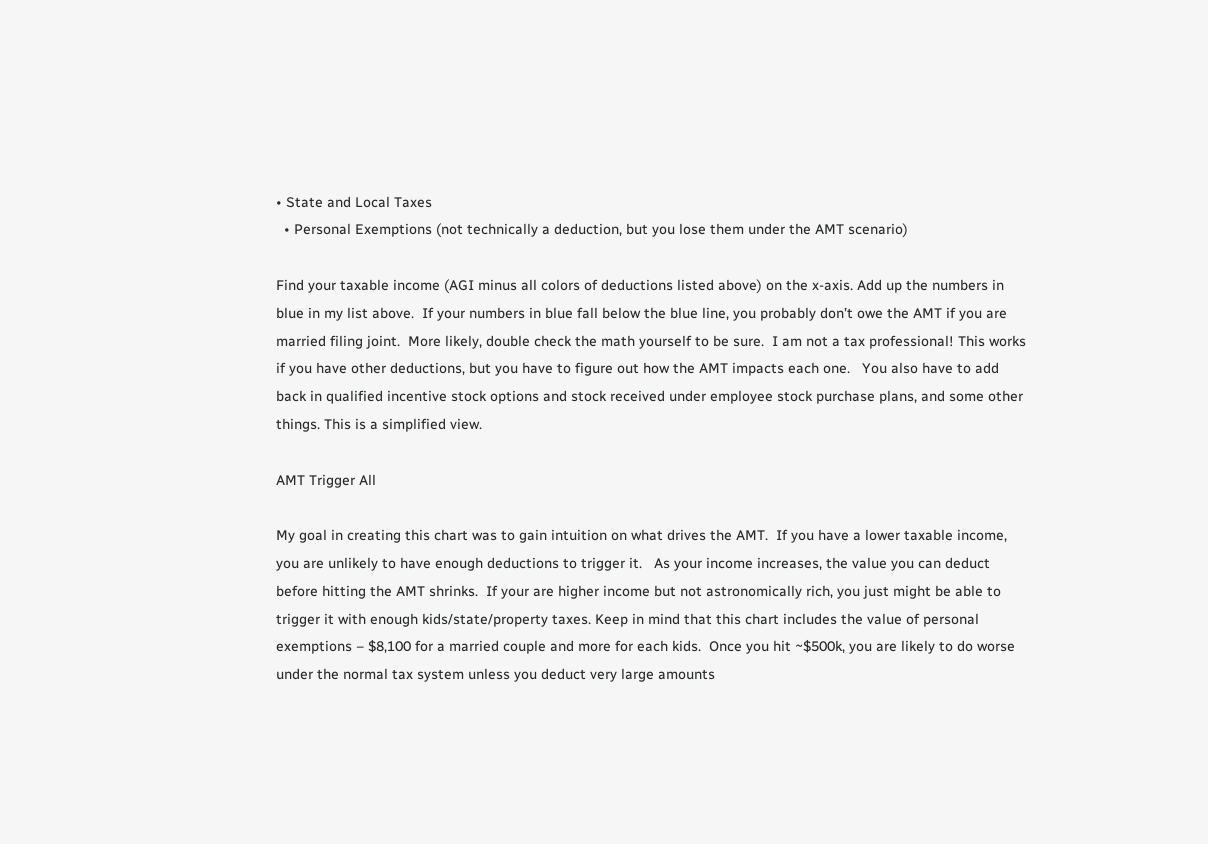• State and Local Taxes
  • Personal Exemptions (not technically a deduction, but you lose them under the AMT scenario)

Find your taxable income (AGI minus all colors of deductions listed above) on the x-axis. Add up the numbers in blue in my list above.  If your numbers in blue fall below the blue line, you probably don’t owe the AMT if you are married filing joint.  More likely, double check the math yourself to be sure.  I am not a tax professional! This works if you have other deductions, but you have to figure out how the AMT impacts each one.   You also have to add back in qualified incentive stock options and stock received under employee stock purchase plans, and some other things. This is a simplified view.

AMT Trigger All

My goal in creating this chart was to gain intuition on what drives the AMT.  If you have a lower taxable income, you are unlikely to have enough deductions to trigger it.   As your income increases, the value you can deduct before hitting the AMT shrinks.  If your are higher income but not astronomically rich, you just might be able to trigger it with enough kids/state/property taxes. Keep in mind that this chart includes the value of personal exemptions – $8,100 for a married couple and more for each kids.  Once you hit ~$500k, you are likely to do worse under the normal tax system unless you deduct very large amounts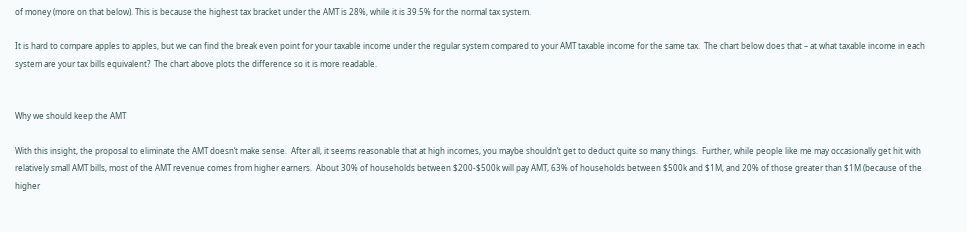of money (more on that below). This is because the highest tax bracket under the AMT is 28%, while it is 39.5% for the normal tax system.

It is hard to compare apples to apples, but we can find the break even point for your taxable income under the regular system compared to your AMT taxable income for the same tax.  The chart below does that – at what taxable income in each system are your tax bills equivalent?  The chart above plots the difference so it is more readable.


Why we should keep the AMT

With this insight, the proposal to eliminate the AMT doesn’t make sense.  After all, it seems reasonable that at high incomes, you maybe shouldn’t get to deduct quite so many things.  Further, while people like me may occasionally get hit with relatively small AMT bills, most of the AMT revenue comes from higher earners.  About 30% of households between $200-$500k will pay AMT, 63% of households between $500k and $1M, and 20% of those greater than $1M (because of the higher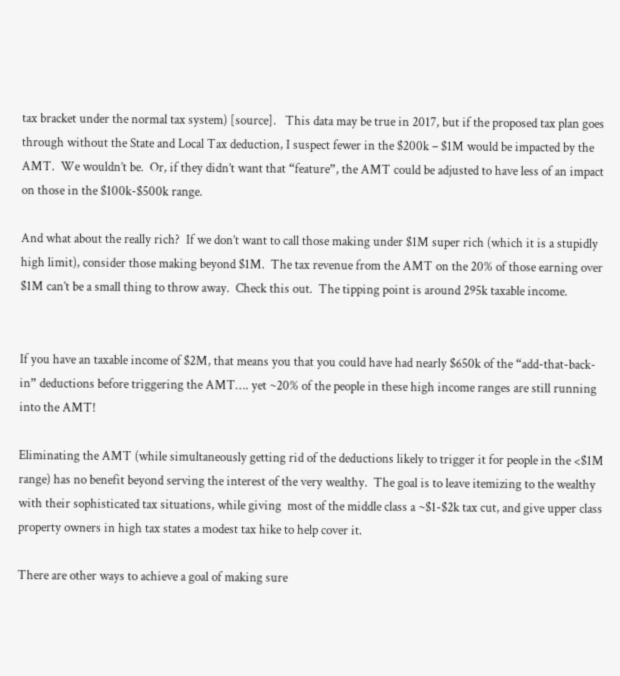tax bracket under the normal tax system) [source].   This data may be true in 2017, but if the proposed tax plan goes through without the State and Local Tax deduction, I suspect fewer in the $200k – $1M would be impacted by the AMT.  We wouldn’t be.  Or, if they didn’t want that “feature”, the AMT could be adjusted to have less of an impact on those in the $100k-$500k range.

And what about the really rich?  If we don’t want to call those making under $1M super rich (which it is a stupidly high limit), consider those making beyond $1M.  The tax revenue from the AMT on the 20% of those earning over $1M can’t be a small thing to throw away.  Check this out.  The tipping point is around 295k taxable income.


If you have an taxable income of $2M, that means you that you could have had nearly $650k of the “add-that-back-in” deductions before triggering the AMT…. yet ~20% of the people in these high income ranges are still running into the AMT!

Eliminating the AMT (while simultaneously getting rid of the deductions likely to trigger it for people in the <$1M range) has no benefit beyond serving the interest of the very wealthy.  The goal is to leave itemizing to the wealthy with their sophisticated tax situations, while giving  most of the middle class a ~$1-$2k tax cut, and give upper class property owners in high tax states a modest tax hike to help cover it.

There are other ways to achieve a goal of making sure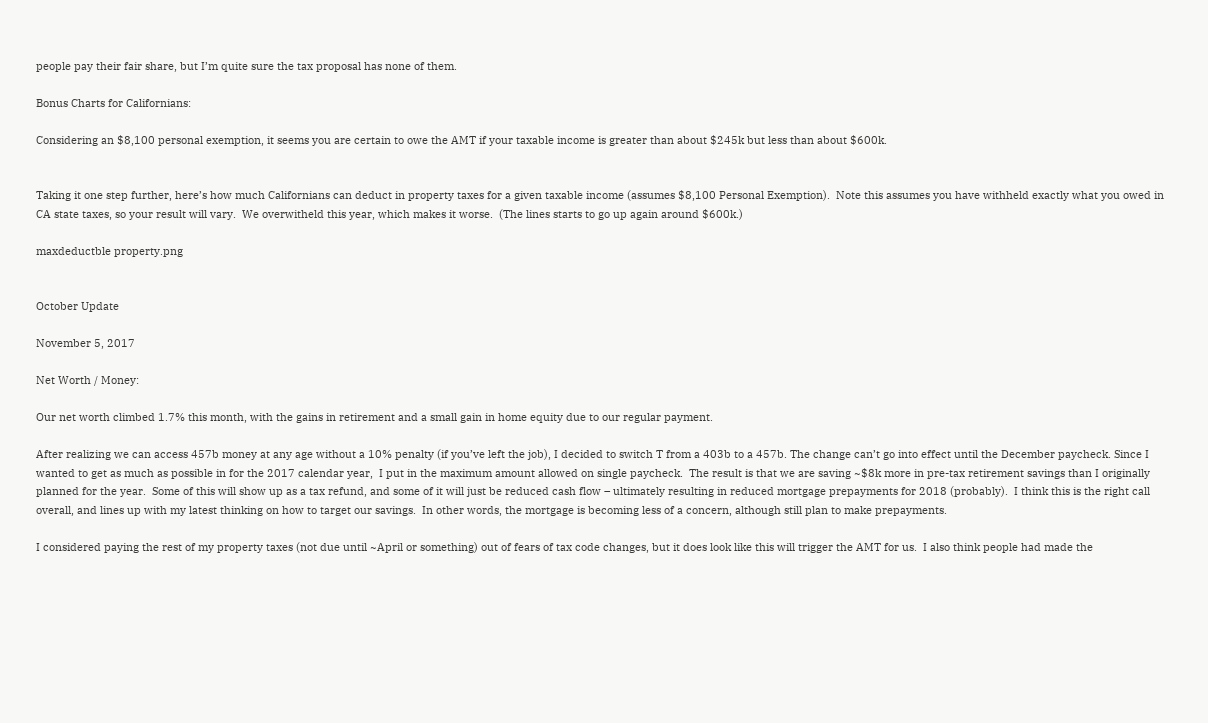people pay their fair share, but I’m quite sure the tax proposal has none of them.

Bonus Charts for Californians:

Considering an $8,100 personal exemption, it seems you are certain to owe the AMT if your taxable income is greater than about $245k but less than about $600k.


Taking it one step further, here’s how much Californians can deduct in property taxes for a given taxable income (assumes $8,100 Personal Exemption).  Note this assumes you have withheld exactly what you owed in CA state taxes, so your result will vary.  We overwitheld this year, which makes it worse.  (The lines starts to go up again around $600k.)

maxdeductble property.png


October Update

November 5, 2017

Net Worth / Money:

Our net worth climbed 1.7% this month, with the gains in retirement and a small gain in home equity due to our regular payment.

After realizing we can access 457b money at any age without a 10% penalty (if you’ve left the job), I decided to switch T from a 403b to a 457b. The change can’t go into effect until the December paycheck. Since I wanted to get as much as possible in for the 2017 calendar year,  I put in the maximum amount allowed on single paycheck.  The result is that we are saving ~$8k more in pre-tax retirement savings than I originally planned for the year.  Some of this will show up as a tax refund, and some of it will just be reduced cash flow – ultimately resulting in reduced mortgage prepayments for 2018 (probably).  I think this is the right call overall, and lines up with my latest thinking on how to target our savings.  In other words, the mortgage is becoming less of a concern, although still plan to make prepayments.

I considered paying the rest of my property taxes (not due until ~April or something) out of fears of tax code changes, but it does look like this will trigger the AMT for us.  I also think people had made the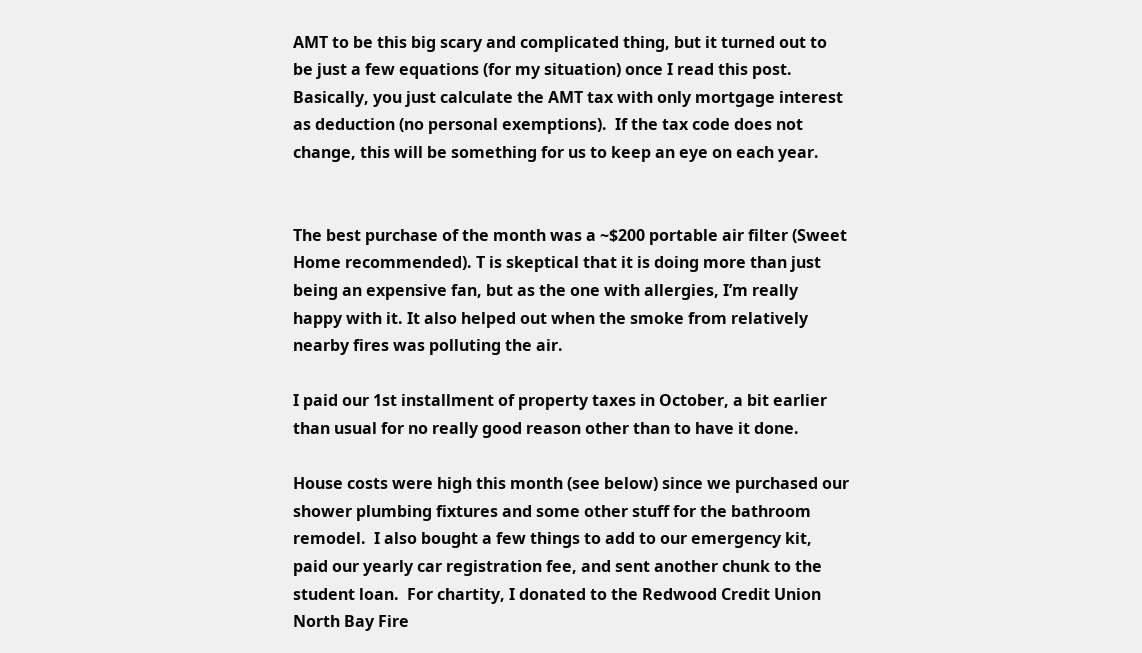AMT to be this big scary and complicated thing, but it turned out to be just a few equations (for my situation) once I read this post.  Basically, you just calculate the AMT tax with only mortgage interest as deduction (no personal exemptions).  If the tax code does not change, this will be something for us to keep an eye on each year.


The best purchase of the month was a ~$200 portable air filter (Sweet Home recommended). T is skeptical that it is doing more than just being an expensive fan, but as the one with allergies, I’m really happy with it. It also helped out when the smoke from relatively nearby fires was polluting the air.

I paid our 1st installment of property taxes in October, a bit earlier than usual for no really good reason other than to have it done.

House costs were high this month (see below) since we purchased our shower plumbing fixtures and some other stuff for the bathroom remodel.  I also bought a few things to add to our emergency kit, paid our yearly car registration fee, and sent another chunk to the student loan.  For chartity, I donated to the Redwood Credit Union North Bay Fire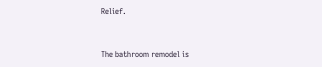Relief.


The bathroom remodel is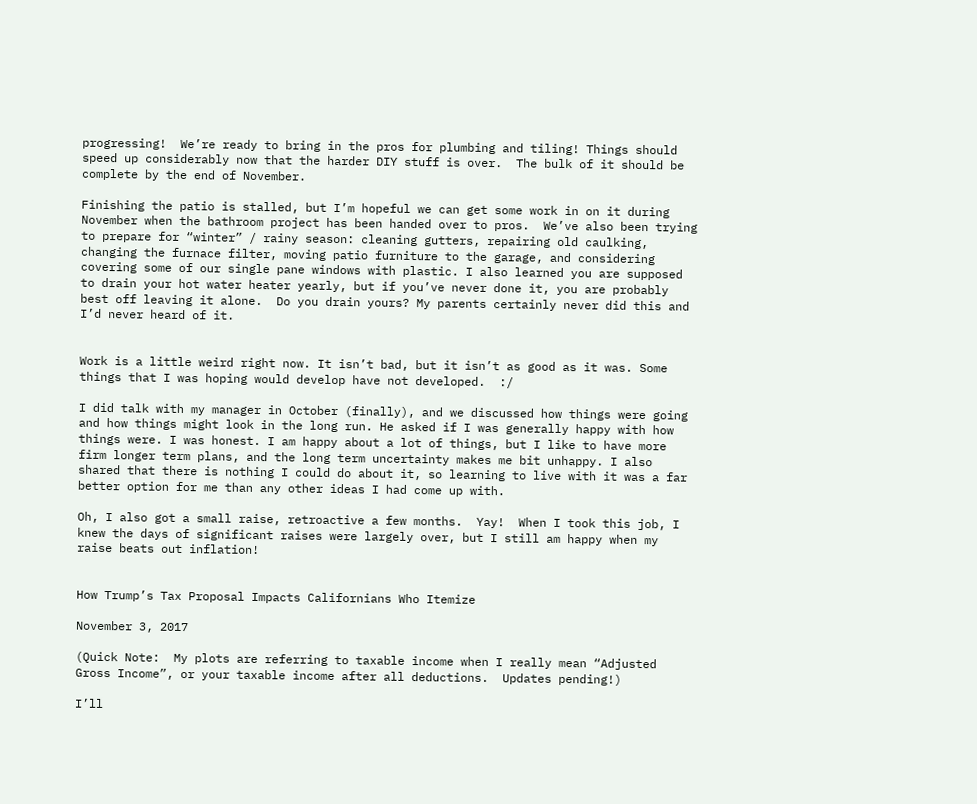progressing!  We’re ready to bring in the pros for plumbing and tiling! Things should speed up considerably now that the harder DIY stuff is over.  The bulk of it should be complete by the end of November.

Finishing the patio is stalled, but I’m hopeful we can get some work in on it during November when the bathroom project has been handed over to pros.  We’ve also been trying to prepare for “winter” / rainy season: cleaning gutters, repairing old caulking, changing the furnace filter, moving patio furniture to the garage, and considering covering some of our single pane windows with plastic. I also learned you are supposed to drain your hot water heater yearly, but if you’ve never done it, you are probably best off leaving it alone.  Do you drain yours? My parents certainly never did this and I’d never heard of it.


Work is a little weird right now. It isn’t bad, but it isn’t as good as it was. Some things that I was hoping would develop have not developed.  :/

I did talk with my manager in October (finally), and we discussed how things were going and how things might look in the long run. He asked if I was generally happy with how things were. I was honest. I am happy about a lot of things, but I like to have more firm longer term plans, and the long term uncertainty makes me bit unhappy. I also shared that there is nothing I could do about it, so learning to live with it was a far better option for me than any other ideas I had come up with.

Oh, I also got a small raise, retroactive a few months.  Yay!  When I took this job, I knew the days of significant raises were largely over, but I still am happy when my raise beats out inflation!


How Trump’s Tax Proposal Impacts Californians Who Itemize

November 3, 2017

(Quick Note:  My plots are referring to taxable income when I really mean “Adjusted Gross Income”, or your taxable income after all deductions.  Updates pending!)

I’ll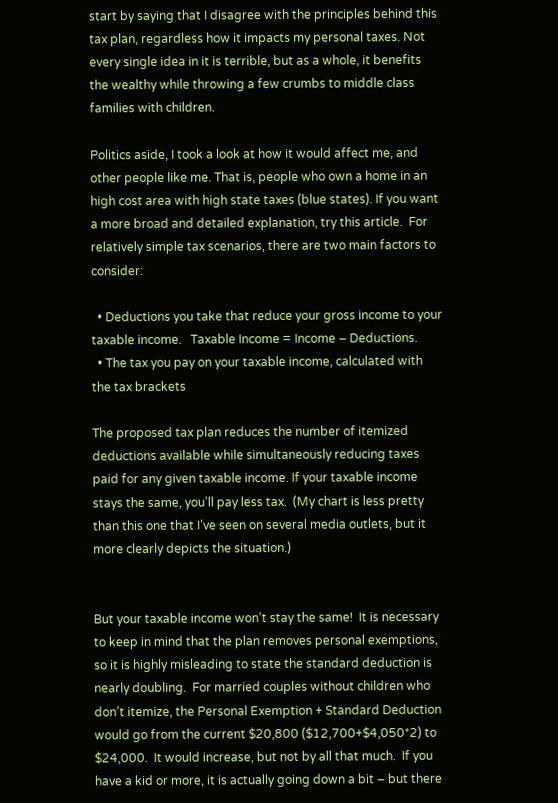start by saying that I disagree with the principles behind this tax plan, regardless how it impacts my personal taxes. Not every single idea in it is terrible, but as a whole, it benefits the wealthy while throwing a few crumbs to middle class families with children.

Politics aside, I took a look at how it would affect me, and other people like me. That is, people who own a home in an high cost area with high state taxes (blue states). If you want a more broad and detailed explanation, try this article.  For relatively simple tax scenarios, there are two main factors to consider:

  • Deductions you take that reduce your gross income to your taxable income.   Taxable Income = Income – Deductions.
  • The tax you pay on your taxable income, calculated with the tax brackets

The proposed tax plan reduces the number of itemized deductions available while simultaneously reducing taxes paid for any given taxable income. If your taxable income stays the same, you’ll pay less tax.  (My chart is less pretty than this one that I’ve seen on several media outlets, but it more clearly depicts the situation.)


But your taxable income won’t stay the same!  It is necessary to keep in mind that the plan removes personal exemptions, so it is highly misleading to state the standard deduction is nearly doubling.  For married couples without children who don’t itemize, the Personal Exemption + Standard Deduction would go from the current $20,800 ($12,700+$4,050*2) to $24,000.  It would increase, but not by all that much.  If you have a kid or more, it is actually going down a bit – but there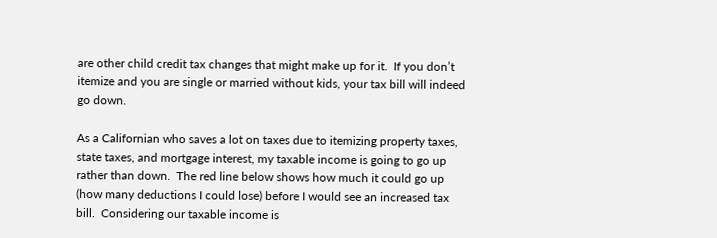are other child credit tax changes that might make up for it.  If you don’t itemize and you are single or married without kids, your tax bill will indeed go down.

As a Californian who saves a lot on taxes due to itemizing property taxes, state taxes, and mortgage interest, my taxable income is going to go up rather than down.  The red line below shows how much it could go up (how many deductions I could lose) before I would see an increased tax bill.  Considering our taxable income is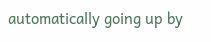automatically going up by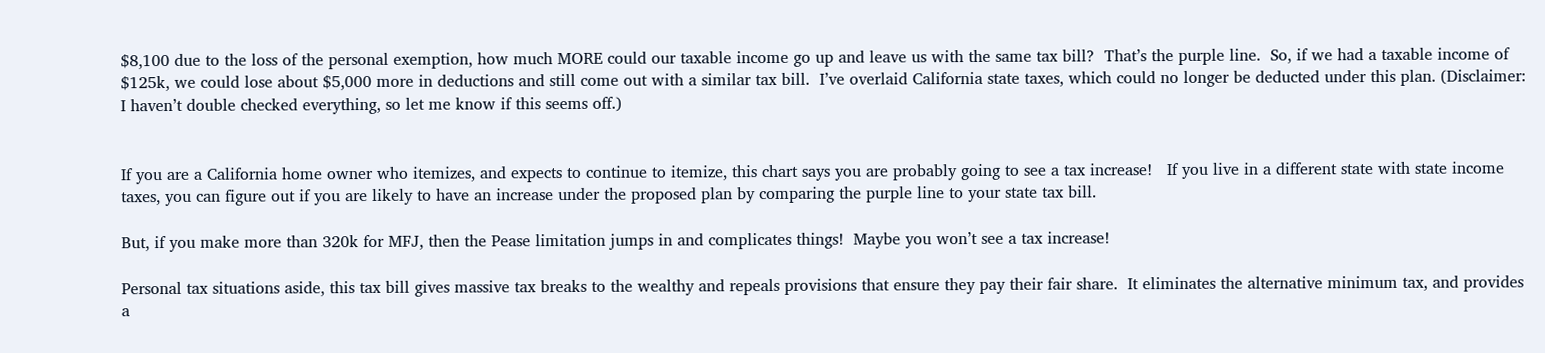$8,100 due to the loss of the personal exemption, how much MORE could our taxable income go up and leave us with the same tax bill?  That’s the purple line.  So, if we had a taxable income of $125k, we could lose about $5,000 more in deductions and still come out with a similar tax bill.  I’ve overlaid California state taxes, which could no longer be deducted under this plan. (Disclaimer: I haven’t double checked everything, so let me know if this seems off.)


If you are a California home owner who itemizes, and expects to continue to itemize, this chart says you are probably going to see a tax increase!   If you live in a different state with state income taxes, you can figure out if you are likely to have an increase under the proposed plan by comparing the purple line to your state tax bill.

But, if you make more than 320k for MFJ, then the Pease limitation jumps in and complicates things!  Maybe you won’t see a tax increase!

Personal tax situations aside, this tax bill gives massive tax breaks to the wealthy and repeals provisions that ensure they pay their fair share.  It eliminates the alternative minimum tax, and provides a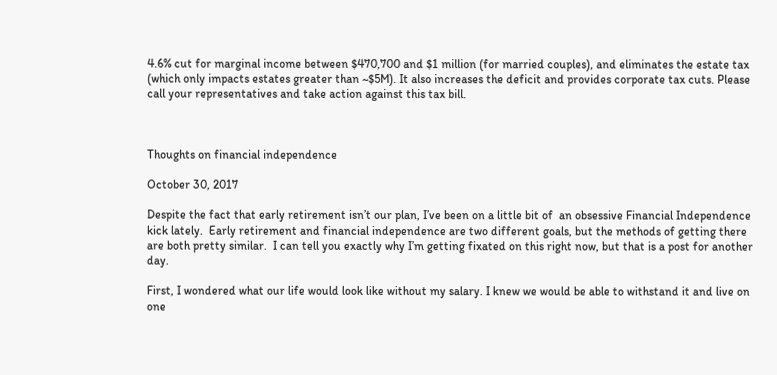4.6% cut for marginal income between $470,700 and $1 million (for married couples), and eliminates the estate tax (which only impacts estates greater than ~$5M). It also increases the deficit and provides corporate tax cuts. Please call your representatives and take action against this tax bill.



Thoughts on financial independence

October 30, 2017

Despite the fact that early retirement isn’t our plan, I’ve been on a little bit of  an obsessive Financial Independence kick lately.  Early retirement and financial independence are two different goals, but the methods of getting there are both pretty similar.  I can tell you exactly why I’m getting fixated on this right now, but that is a post for another day.

First, I wondered what our life would look like without my salary. I knew we would be able to withstand it and live on one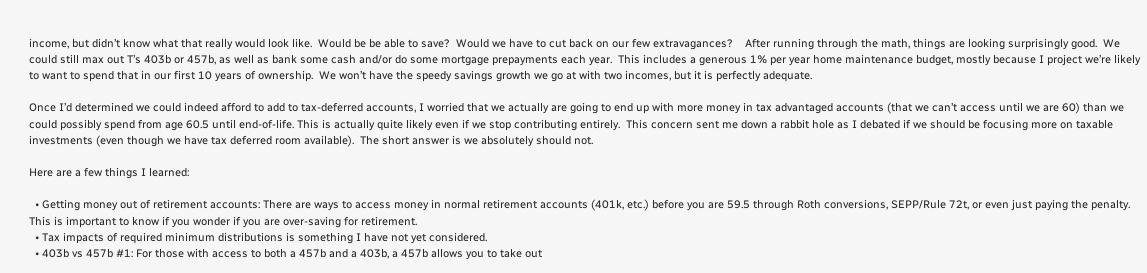income, but didn’t know what that really would look like.  Would be be able to save?  Would we have to cut back on our few extravagances?    After running through the math, things are looking surprisingly good.  We could still max out T’s 403b or 457b, as well as bank some cash and/or do some mortgage prepayments each year.  This includes a generous 1% per year home maintenance budget, mostly because I project we’re likely to want to spend that in our first 10 years of ownership.  We won’t have the speedy savings growth we go at with two incomes, but it is perfectly adequate.

Once I’d determined we could indeed afford to add to tax-deferred accounts, I worried that we actually are going to end up with more money in tax advantaged accounts (that we can’t access until we are 60) than we could possibly spend from age 60.5 until end-of-life. This is actually quite likely even if we stop contributing entirely.  This concern sent me down a rabbit hole as I debated if we should be focusing more on taxable investments (even though we have tax deferred room available).  The short answer is we absolutely should not.

Here are a few things I learned:

  • Getting money out of retirement accounts: There are ways to access money in normal retirement accounts (401k, etc.) before you are 59.5 through Roth conversions, SEPP/Rule 72t, or even just paying the penalty.   This is important to know if you wonder if you are over-saving for retirement.
  • Tax impacts of required minimum distributions is something I have not yet considered.
  • 403b vs 457b #1: For those with access to both a 457b and a 403b, a 457b allows you to take out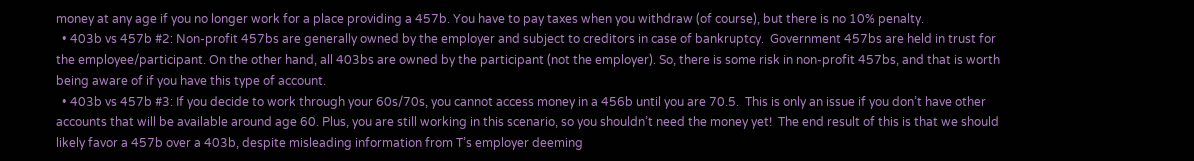money at any age if you no longer work for a place providing a 457b. You have to pay taxes when you withdraw (of course), but there is no 10% penalty.
  • 403b vs 457b #2: Non-profit 457bs are generally owned by the employer and subject to creditors in case of bankruptcy.  Government 457bs are held in trust for the employee/participant. On the other hand, all 403bs are owned by the participant (not the employer). So, there is some risk in non-profit 457bs, and that is worth being aware of if you have this type of account.
  • 403b vs 457b #3: If you decide to work through your 60s/70s, you cannot access money in a 456b until you are 70.5.  This is only an issue if you don’t have other accounts that will be available around age 60. Plus, you are still working in this scenario, so you shouldn’t need the money yet!  The end result of this is that we should likely favor a 457b over a 403b, despite misleading information from T’s employer deeming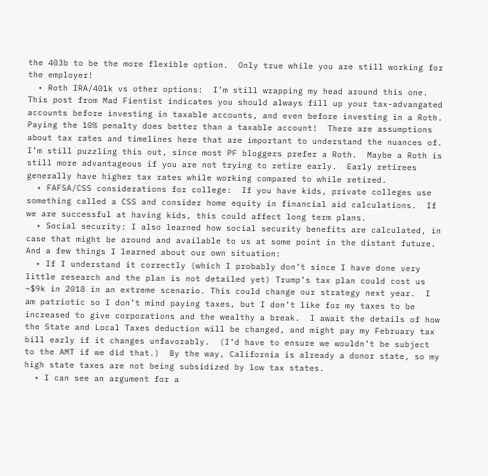the 403b to be the more flexible option.  Only true while you are still working for the employer!
  • Roth IRA/401k vs other options:  I’m still wrapping my head around this one.  This post from Mad Fientist indicates you should always fill up your tax-advangated accounts before investing in taxable accounts, and even before investing in a Roth. Paying the 10% penalty does better than a taxable account!  There are assumptions about tax rates and timelines here that are important to understand the nuances of.  I’m still puzzling this out, since most PF bloggers prefer a Roth.  Maybe a Roth is still more advantageous if you are not trying to retire early.  Early retirees generally have higher tax rates while working compared to while retired.
  • FAFSA/CSS considerations for college:  If you have kids, private colleges use something called a CSS and consider home equity in financial aid calculations.  If we are successful at having kids, this could affect long term plans.
  • Social security: I also learned how social security benefits are calculated, in case that might be around and available to us at some point in the distant future.
And a few things I learned about our own situation:
  • If I understand it correctly (which I probably don’t since I have done very little research and the plan is not detailed yet) Trump’s tax plan could cost us ~$9k in 2018 in an extreme scenario. This could change our strategy next year.  I am patriotic so I don’t mind paying taxes, but I don’t like for my taxes to be increased to give corporations and the wealthy a break.  I await the details of how the State and Local Taxes deduction will be changed, and might pay my February tax bill early if it changes unfavorably.  (I’d have to ensure we wouldn’t be subject to the AMT if we did that.)  By the way, California is already a donor state, so my high state taxes are not being subsidized by low tax states.
  • I can see an argument for a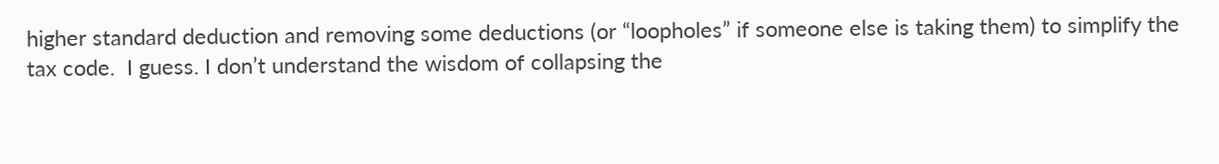higher standard deduction and removing some deductions (or “loopholes” if someone else is taking them) to simplify the tax code.  I guess. I don’t understand the wisdom of collapsing the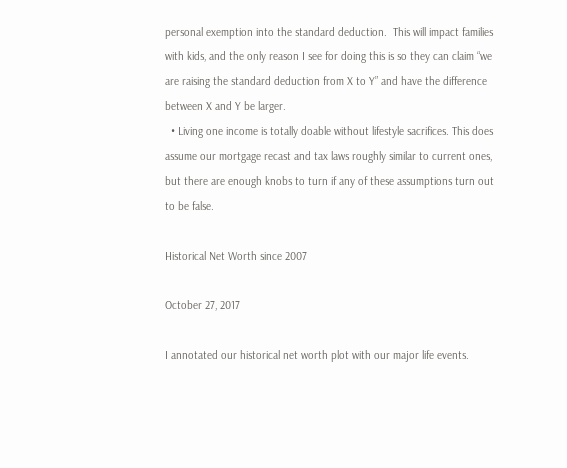personal exemption into the standard deduction.  This will impact families with kids, and the only reason I see for doing this is so they can claim “we are raising the standard deduction from X to Y” and have the difference between X and Y be larger.
  • Living one income is totally doable without lifestyle sacrifices. This does assume our mortgage recast and tax laws roughly similar to current ones, but there are enough knobs to turn if any of these assumptions turn out to be false.

Historical Net Worth since 2007

October 27, 2017

I annotated our historical net worth plot with our major life events.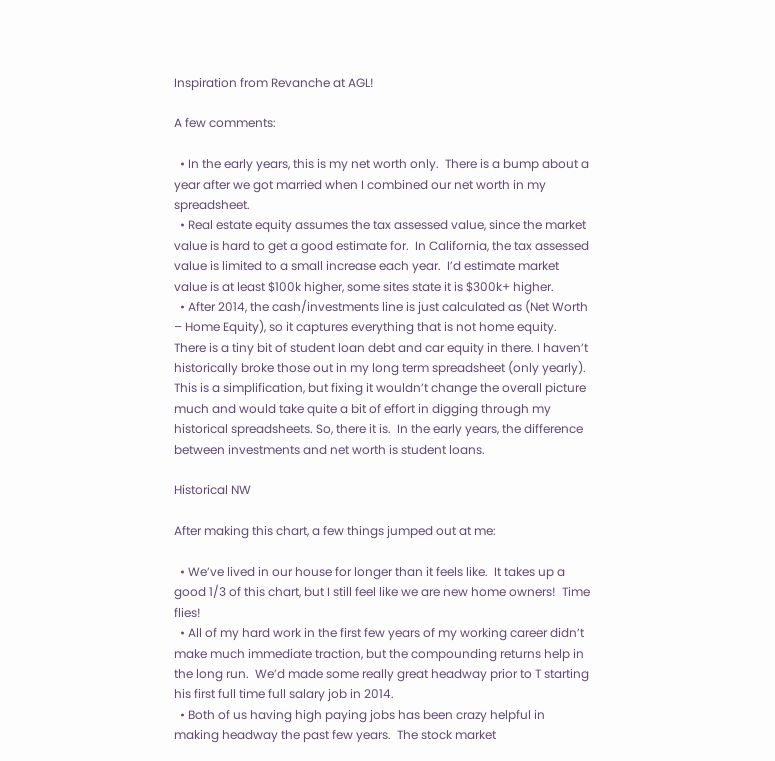Inspiration from Revanche at AGL!

A few comments:

  • In the early years, this is my net worth only.  There is a bump about a year after we got married when I combined our net worth in my spreadsheet.
  • Real estate equity assumes the tax assessed value, since the market value is hard to get a good estimate for.  In California, the tax assessed value is limited to a small increase each year.  I’d estimate market value is at least $100k higher, some sites state it is $300k+ higher.
  • After 2014, the cash/investments line is just calculated as (Net Worth – Home Equity), so it captures everything that is not home equity.  There is a tiny bit of student loan debt and car equity in there. I haven’t historically broke those out in my long term spreadsheet (only yearly).  This is a simplification, but fixing it wouldn’t change the overall picture much and would take quite a bit of effort in digging through my historical spreadsheets. So, there it is.  In the early years, the difference between investments and net worth is student loans.

Historical NW

After making this chart, a few things jumped out at me:

  • We’ve lived in our house for longer than it feels like.  It takes up a good 1/3 of this chart, but I still feel like we are new home owners!  Time flies!
  • All of my hard work in the first few years of my working career didn’t make much immediate traction, but the compounding returns help in the long run.  We’d made some really great headway prior to T starting his first full time full salary job in 2014.
  • Both of us having high paying jobs has been crazy helpful in making headway the past few years.  The stock market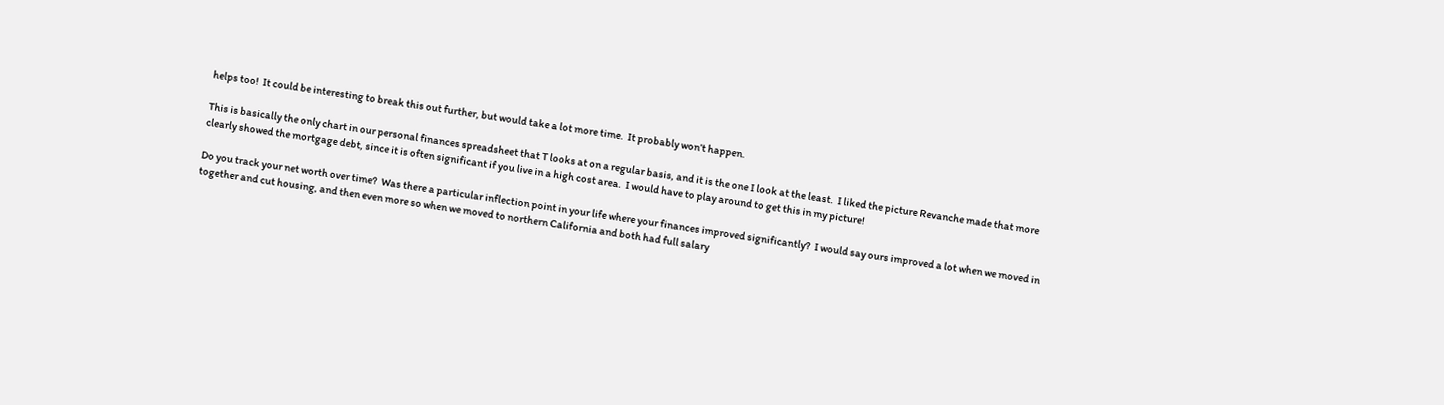helps too!  It could be interesting to break this out further, but would take a lot more time.  It probably won’t happen.

This is basically the only chart in our personal finances spreadsheet that T looks at on a regular basis, and it is the one I look at the least.  I liked the picture Revanche made that more clearly showed the mortgage debt, since it is often significant if you live in a high cost area.  I would have to play around to get this in my picture!

Do you track your net worth over time?  Was there a particular inflection point in your life where your finances improved significantly?  I would say ours improved a lot when we moved in together and cut housing, and then even more so when we moved to northern California and both had full salary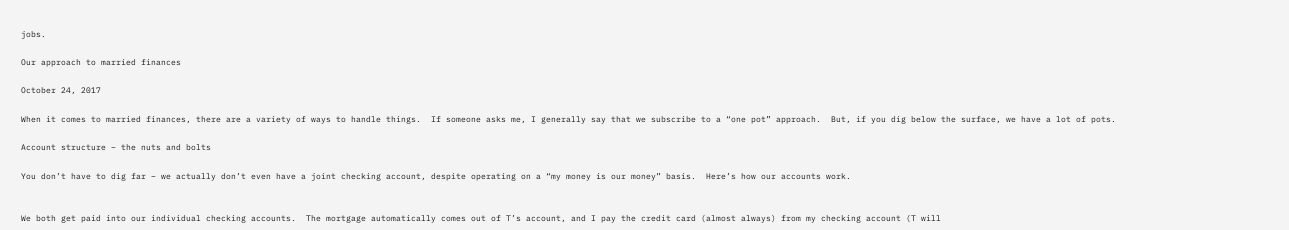jobs.

Our approach to married finances

October 24, 2017

When it comes to married finances, there are a variety of ways to handle things.  If someone asks me, I generally say that we subscribe to a “one pot” approach.  But, if you dig below the surface, we have a lot of pots.

Account structure – the nuts and bolts

You don’t have to dig far – we actually don’t even have a joint checking account, despite operating on a “my money is our money” basis.  Here’s how our accounts work.


We both get paid into our individual checking accounts.  The mortgage automatically comes out of T’s account, and I pay the credit card (almost always) from my checking account (T will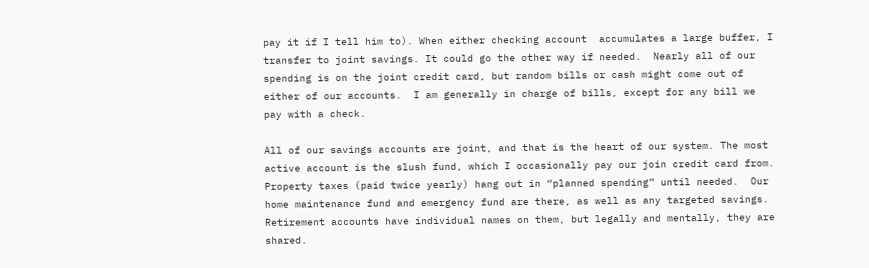pay it if I tell him to). When either checking account  accumulates a large buffer, I transfer to joint savings. It could go the other way if needed.  Nearly all of our spending is on the joint credit card, but random bills or cash might come out of either of our accounts.  I am generally in charge of bills, except for any bill we pay with a check.

All of our savings accounts are joint, and that is the heart of our system. The most active account is the slush fund, which I occasionally pay our join credit card from.  Property taxes (paid twice yearly) hang out in “planned spending” until needed.  Our home maintenance fund and emergency fund are there, as well as any targeted savings. Retirement accounts have individual names on them, but legally and mentally, they are shared.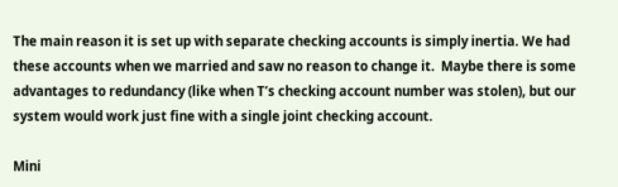The main reason it is set up with separate checking accounts is simply inertia. We had these accounts when we married and saw no reason to change it.  Maybe there is some advantages to redundancy (like when T’s checking account number was stolen), but our system would work just fine with a single joint checking account.

Mini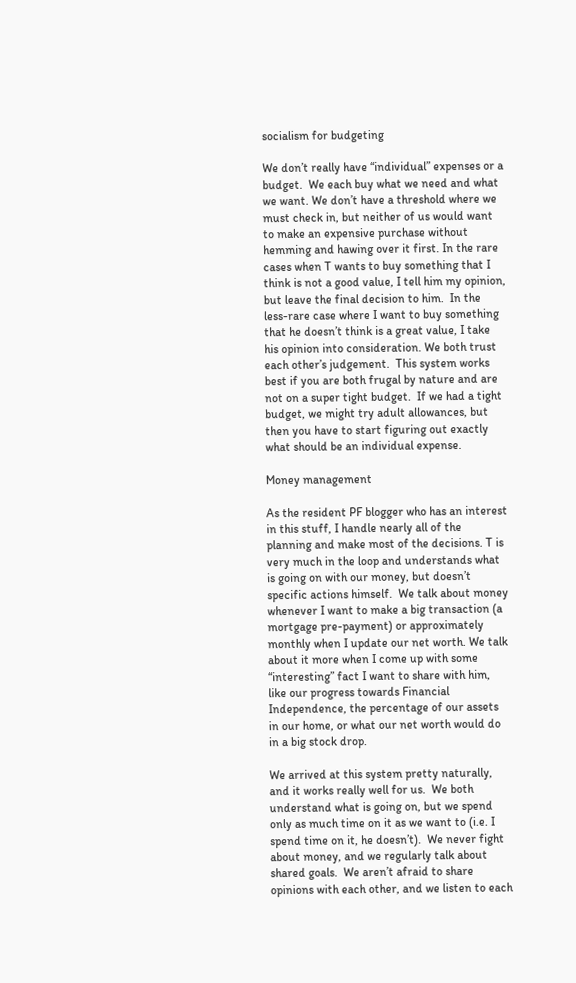socialism for budgeting

We don’t really have “individual” expenses or a budget.  We each buy what we need and what we want. We don’t have a threshold where we must check in, but neither of us would want to make an expensive purchase without hemming and hawing over it first. In the rare cases when T wants to buy something that I think is not a good value, I tell him my opinion, but leave the final decision to him.  In the less-rare case where I want to buy something that he doesn’t think is a great value, I take his opinion into consideration. We both trust each other’s judgement.  This system works best if you are both frugal by nature and are not on a super tight budget.  If we had a tight budget, we might try adult allowances, but then you have to start figuring out exactly what should be an individual expense.

Money management

As the resident PF blogger who has an interest in this stuff, I handle nearly all of the planning and make most of the decisions. T is very much in the loop and understands what is going on with our money, but doesn’t specific actions himself.  We talk about money whenever I want to make a big transaction (a mortgage pre-payment) or approximately monthly when I update our net worth. We talk about it more when I come up with some “interesting” fact I want to share with him, like our progress towards Financial Independence, the percentage of our assets in our home, or what our net worth would do in a big stock drop.

We arrived at this system pretty naturally, and it works really well for us.  We both understand what is going on, but we spend only as much time on it as we want to (i.e. I spend time on it, he doesn’t).  We never fight about money, and we regularly talk about shared goals.  We aren’t afraid to share opinions with each other, and we listen to each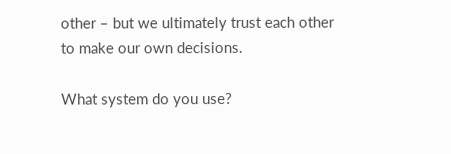other – but we ultimately trust each other to make our own decisions.

What system do you use?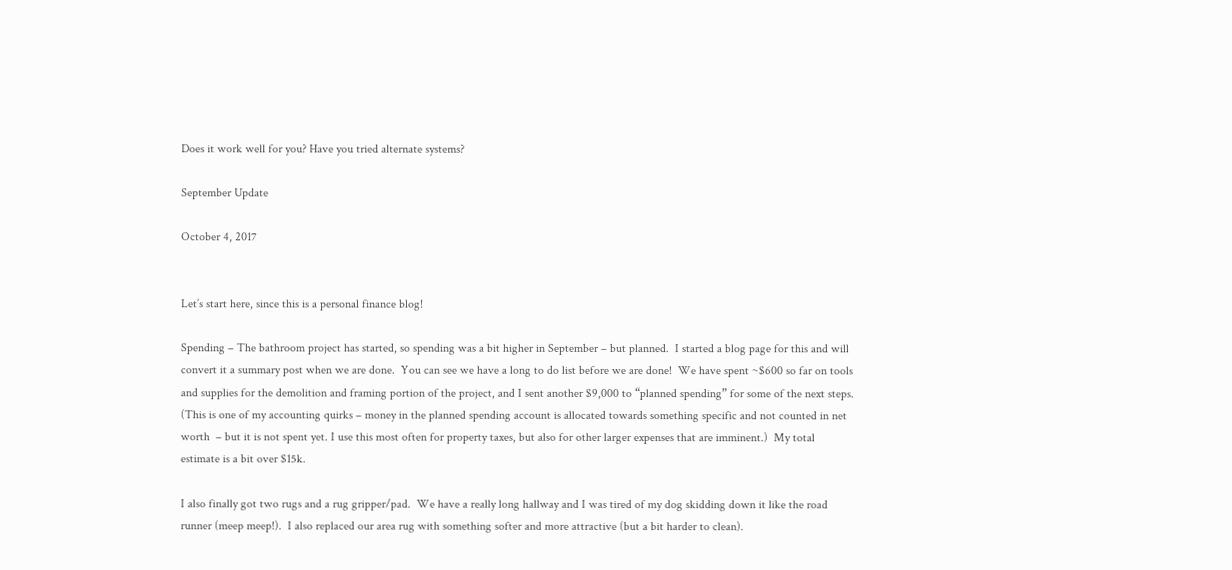Does it work well for you? Have you tried alternate systems?

September Update

October 4, 2017


Let’s start here, since this is a personal finance blog!

Spending – The bathroom project has started, so spending was a bit higher in September – but planned.  I started a blog page for this and will convert it a summary post when we are done.  You can see we have a long to do list before we are done!  We have spent ~$600 so far on tools and supplies for the demolition and framing portion of the project, and I sent another $9,000 to “planned spending” for some of the next steps.  (This is one of my accounting quirks – money in the planned spending account is allocated towards something specific and not counted in net worth  – but it is not spent yet. I use this most often for property taxes, but also for other larger expenses that are imminent.)  My total estimate is a bit over $15k.

I also finally got two rugs and a rug gripper/pad.  We have a really long hallway and I was tired of my dog skidding down it like the road runner (meep meep!).  I also replaced our area rug with something softer and more attractive (but a bit harder to clean).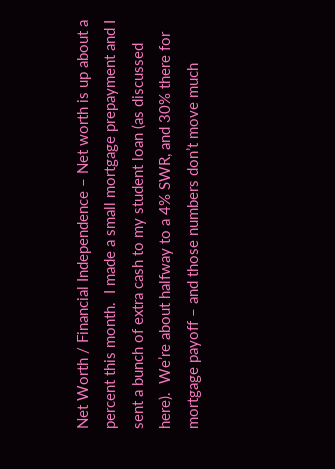Net Worth / Financial Independence – Net worth is up about a percent this month.  I made a small mortgage prepayment and I sent a bunch of extra cash to my student loan (as discussed here).  We’re about halfway to a 4% SWR, and 30% there for mortgage payoff – and those numbers don’t move much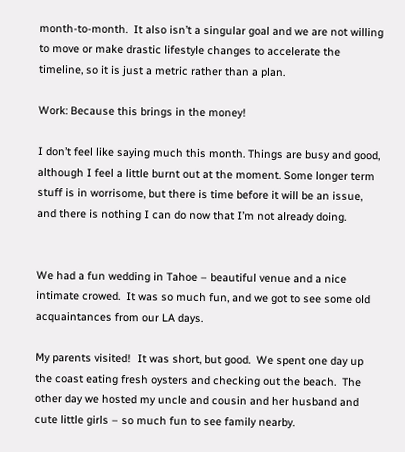month-to-month.  It also isn’t a singular goal and we are not willing to move or make drastic lifestyle changes to accelerate the timeline, so it is just a metric rather than a plan.

Work: Because this brings in the money!

I don’t feel like saying much this month. Things are busy and good, although I feel a little burnt out at the moment. Some longer term stuff is in worrisome, but there is time before it will be an issue, and there is nothing I can do now that I’m not already doing.


We had a fun wedding in Tahoe – beautiful venue and a nice intimate crowed.  It was so much fun, and we got to see some old acquaintances from our LA days.

My parents visited!  It was short, but good.  We spent one day up the coast eating fresh oysters and checking out the beach.  The other day we hosted my uncle and cousin and her husband and  cute little girls – so much fun to see family nearby.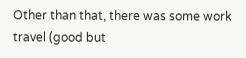Other than that, there was some work travel (good but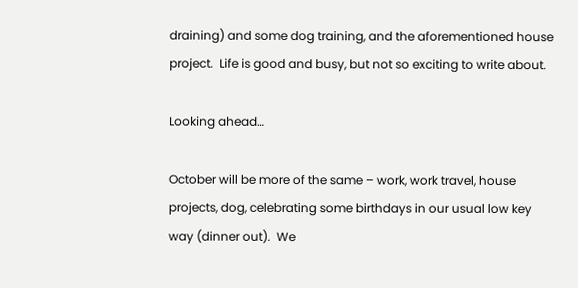draining) and some dog training, and the aforementioned house project.  Life is good and busy, but not so exciting to write about.

Looking ahead…

October will be more of the same – work, work travel, house projects, dog, celebrating some birthdays in our usual low key way (dinner out).  We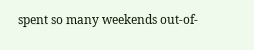spent so many weekends out-of-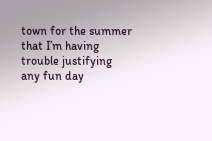town for the summer that I’m having trouble justifying any fun day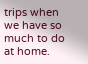trips when we have so much to do at home.